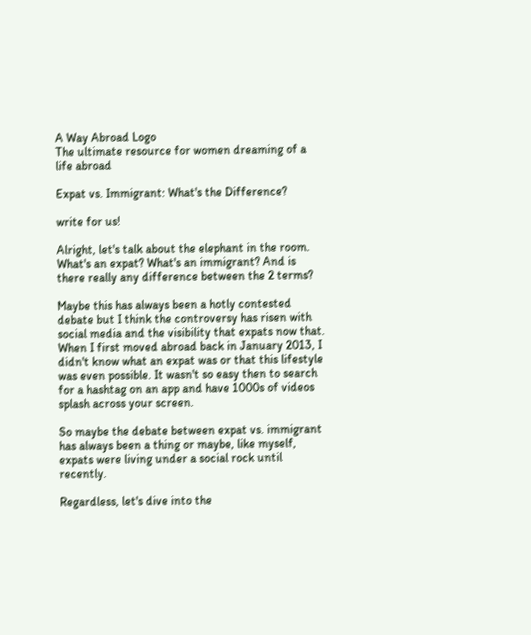A Way Abroad Logo
The ultimate resource for women dreaming of a life abroad

Expat vs. Immigrant: What's the Difference?

write for us!

Alright, let's talk about the elephant in the room. What's an expat? What's an immigrant? And is there really any difference between the 2 terms?

Maybe this has always been a hotly contested debate but I think the controversy has risen with social media and the visibility that expats now that. When I first moved abroad back in January 2013, I didn't know what an expat was or that this lifestyle was even possible. It wasn't so easy then to search for a hashtag on an app and have 1000s of videos splash across your screen.

So maybe the debate between expat vs. immigrant has always been a thing or maybe, like myself, expats were living under a social rock until recently.

Regardless, let's dive into the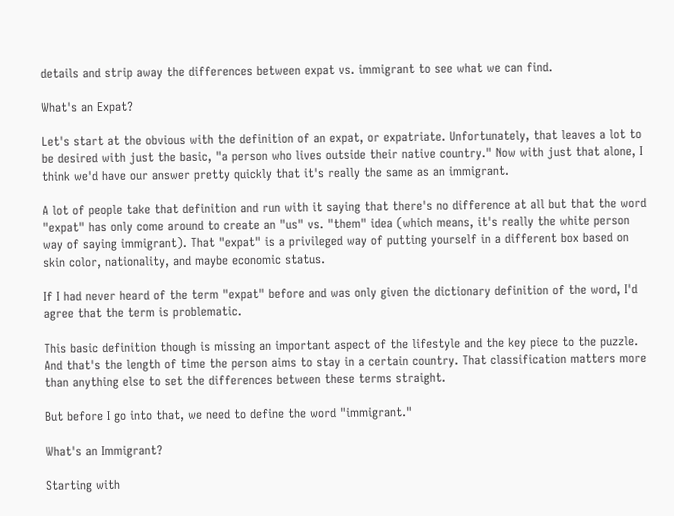details and strip away the differences between expat vs. immigrant to see what we can find.

What's an Expat?

Let's start at the obvious with the definition of an expat, or expatriate. Unfortunately, that leaves a lot to be desired with just the basic, "a person who lives outside their native country." Now with just that alone, I think we'd have our answer pretty quickly that it's really the same as an immigrant.

A lot of people take that definition and run with it saying that there's no difference at all but that the word "expat" has only come around to create an "us" vs. "them" idea (which means, it's really the white person way of saying immigrant). That "expat" is a privileged way of putting yourself in a different box based on skin color, nationality, and maybe economic status.

If I had never heard of the term "expat" before and was only given the dictionary definition of the word, I'd agree that the term is problematic.

This basic definition though is missing an important aspect of the lifestyle and the key piece to the puzzle. And that's the length of time the person aims to stay in a certain country. That classification matters more than anything else to set the differences between these terms straight.

But before I go into that, we need to define the word "immigrant."

What's an Immigrant?

Starting with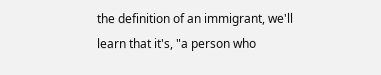the definition of an immigrant, we'll learn that it's, "a person who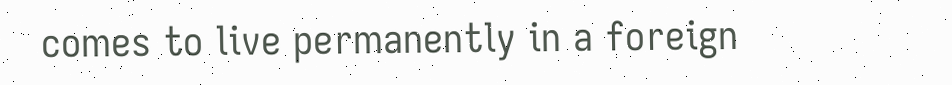comes to live permanently in a foreign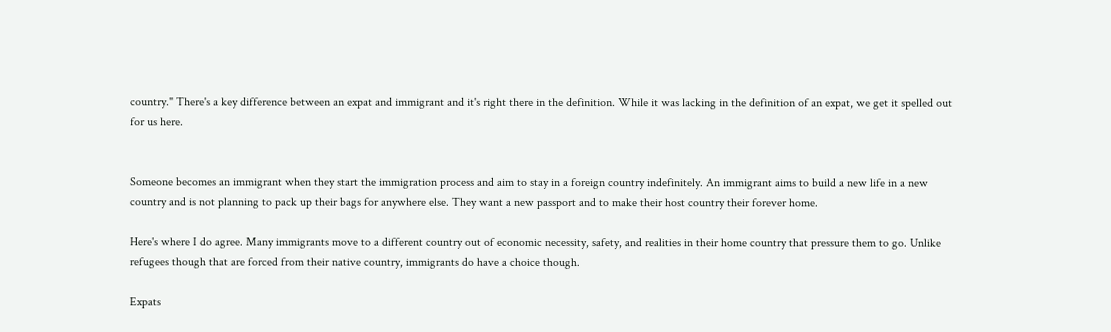country." There's a key difference between an expat and immigrant and it's right there in the definition. While it was lacking in the definition of an expat, we get it spelled out for us here.


Someone becomes an immigrant when they start the immigration process and aim to stay in a foreign country indefinitely. An immigrant aims to build a new life in a new country and is not planning to pack up their bags for anywhere else. They want a new passport and to make their host country their forever home.

Here's where I do agree. Many immigrants move to a different country out of economic necessity, safety, and realities in their home country that pressure them to go. Unlike refugees though that are forced from their native country, immigrants do have a choice though.

Expats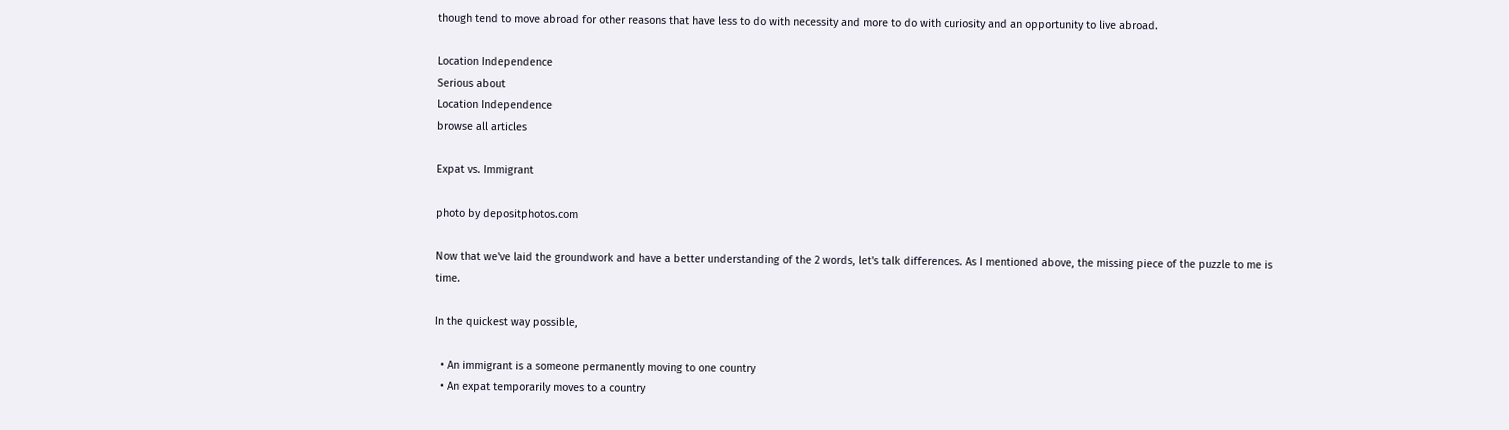though tend to move abroad for other reasons that have less to do with necessity and more to do with curiosity and an opportunity to live abroad.

Location Independence
Serious about
Location Independence
browse all articles

Expat vs. Immigrant

photo by depositphotos.com

Now that we've laid the groundwork and have a better understanding of the 2 words, let's talk differences. As I mentioned above, the missing piece of the puzzle to me is time.

In the quickest way possible,

  • An immigrant is a someone permanently moving to one country
  • An expat temporarily moves to a country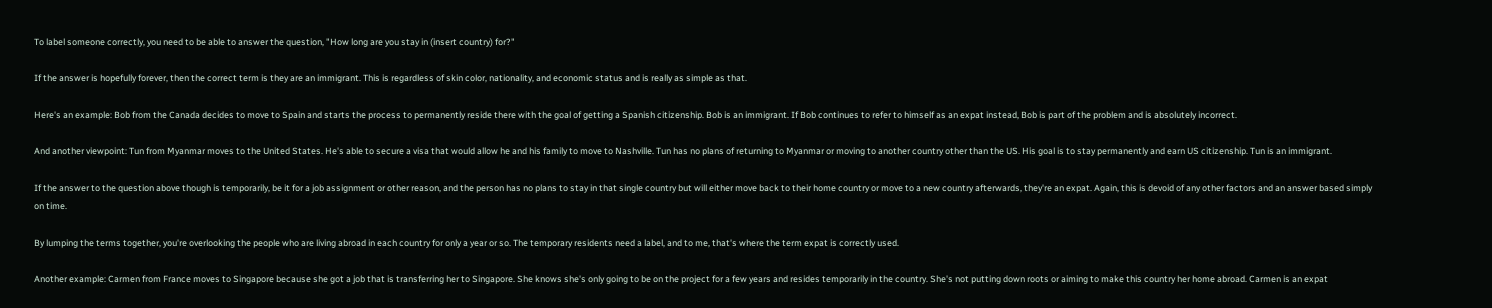To label someone correctly, you need to be able to answer the question, "How long are you stay in (insert country) for?"

If the answer is hopefully forever, then the correct term is they are an immigrant. This is regardless of skin color, nationality, and economic status and is really as simple as that.

Here's an example: Bob from the Canada decides to move to Spain and starts the process to permanently reside there with the goal of getting a Spanish citizenship. Bob is an immigrant. If Bob continues to refer to himself as an expat instead, Bob is part of the problem and is absolutely incorrect.

And another viewpoint: Tun from Myanmar moves to the United States. He's able to secure a visa that would allow he and his family to move to Nashville. Tun has no plans of returning to Myanmar or moving to another country other than the US. His goal is to stay permanently and earn US citizenship. Tun is an immigrant.

If the answer to the question above though is temporarily, be it for a job assignment or other reason, and the person has no plans to stay in that single country but will either move back to their home country or move to a new country afterwards, they're an expat. Again, this is devoid of any other factors and an answer based simply on time.

By lumping the terms together, you're overlooking the people who are living abroad in each country for only a year or so. The temporary residents need a label, and to me, that's where the term expat is correctly used.

Another example: Carmen from France moves to Singapore because she got a job that is transferring her to Singapore. She knows she's only going to be on the project for a few years and resides temporarily in the country. She's not putting down roots or aiming to make this country her home abroad. Carmen is an expat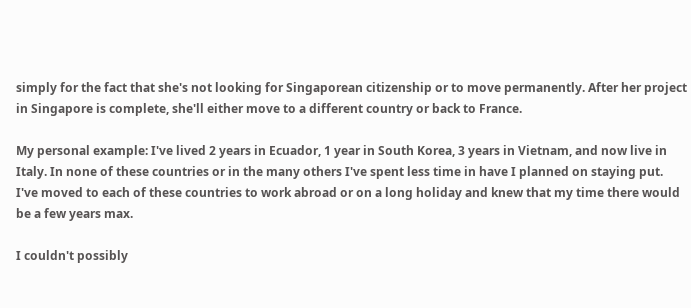simply for the fact that she's not looking for Singaporean citizenship or to move permanently. After her project in Singapore is complete, she'll either move to a different country or back to France.

My personal example: I've lived 2 years in Ecuador, 1 year in South Korea, 3 years in Vietnam, and now live in Italy. In none of these countries or in the many others I've spent less time in have I planned on staying put. I've moved to each of these countries to work abroad or on a long holiday and knew that my time there would be a few years max.

I couldn't possibly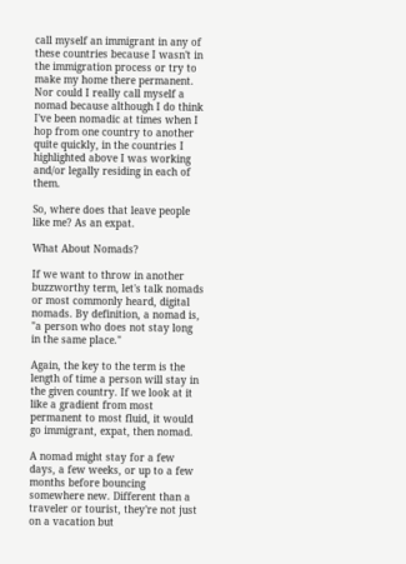call myself an immigrant in any of these countries because I wasn't in the immigration process or try to make my home there permanent. Nor could I really call myself a nomad because although I do think I've been nomadic at times when I hop from one country to another quite quickly, in the countries I highlighted above I was working and/or legally residing in each of them.

So, where does that leave people like me? As an expat.

What About Nomads?

If we want to throw in another buzzworthy term, let's talk nomads or most commonly heard, digital nomads. By definition, a nomad is, "a person who does not stay long in the same place."

Again, the key to the term is the length of time a person will stay in the given country. If we look at it like a gradient from most permanent to most fluid, it would go immigrant, expat, then nomad.

A nomad might stay for a few days, a few weeks, or up to a few months before bouncing somewhere new. Different than a traveler or tourist, they're not just on a vacation but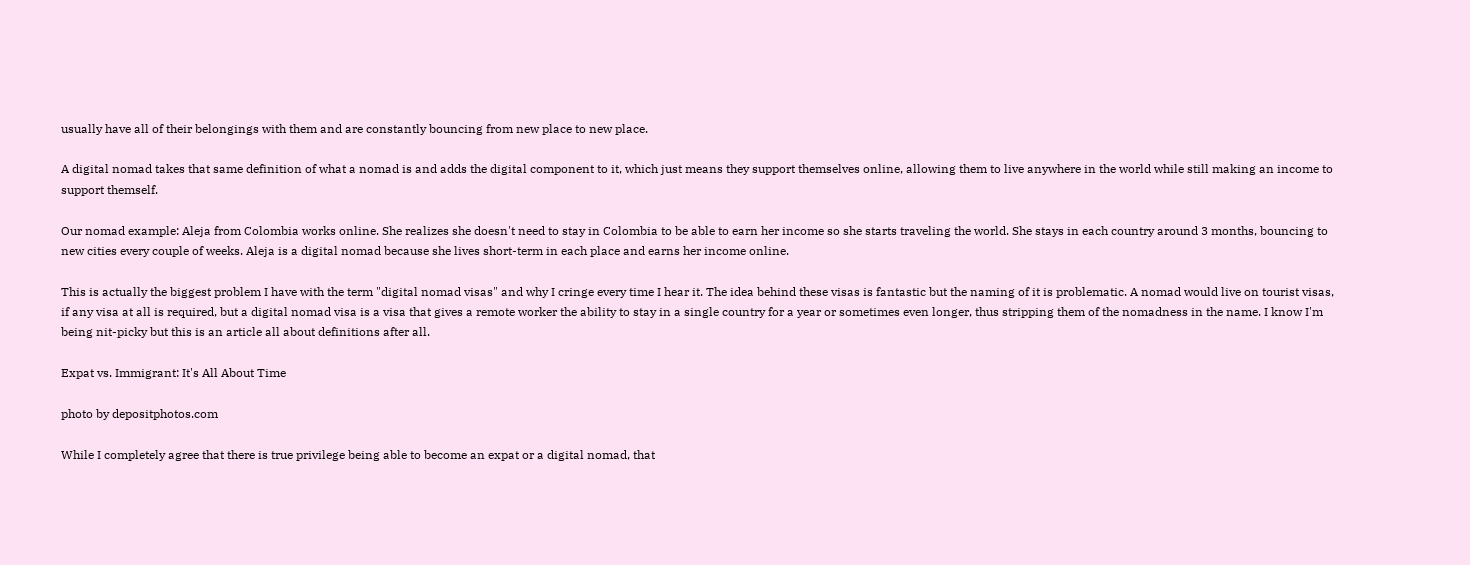usually have all of their belongings with them and are constantly bouncing from new place to new place.

A digital nomad takes that same definition of what a nomad is and adds the digital component to it, which just means they support themselves online, allowing them to live anywhere in the world while still making an income to support themself.

Our nomad example: Aleja from Colombia works online. She realizes she doesn't need to stay in Colombia to be able to earn her income so she starts traveling the world. She stays in each country around 3 months, bouncing to new cities every couple of weeks. Aleja is a digital nomad because she lives short-term in each place and earns her income online.

This is actually the biggest problem I have with the term "digital nomad visas" and why I cringe every time I hear it. The idea behind these visas is fantastic but the naming of it is problematic. A nomad would live on tourist visas, if any visa at all is required, but a digital nomad visa is a visa that gives a remote worker the ability to stay in a single country for a year or sometimes even longer, thus stripping them of the nomadness in the name. I know I'm being nit-picky but this is an article all about definitions after all.

Expat vs. Immigrant: It's All About Time

photo by depositphotos.com

While I completely agree that there is true privilege being able to become an expat or a digital nomad, that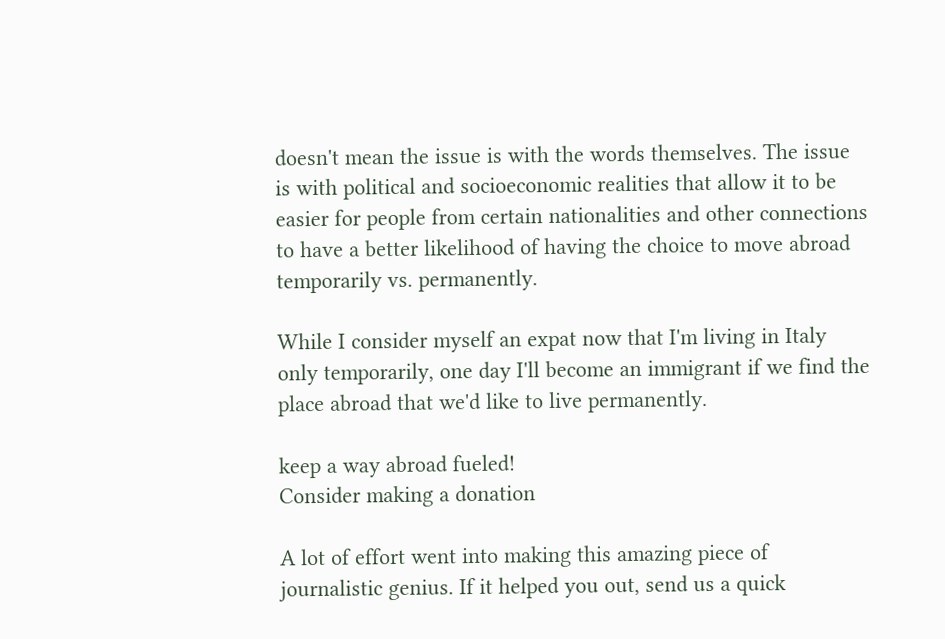doesn't mean the issue is with the words themselves. The issue is with political and socioeconomic realities that allow it to be easier for people from certain nationalities and other connections to have a better likelihood of having the choice to move abroad temporarily vs. permanently.

While I consider myself an expat now that I'm living in Italy only temporarily, one day I'll become an immigrant if we find the place abroad that we'd like to live permanently.

keep a way abroad fueled!
Consider making a donation

A lot of effort went into making this amazing piece of journalistic genius. If it helped you out, send us a quick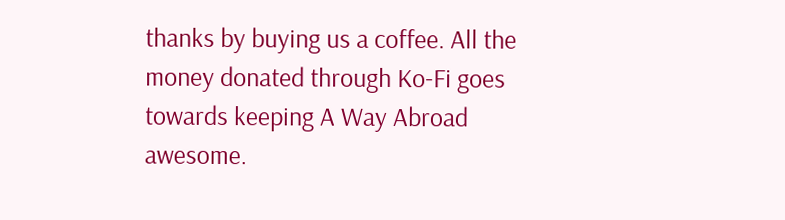thanks by buying us a coffee. All the money donated through Ko-Fi goes towards keeping A Way Abroad awesome.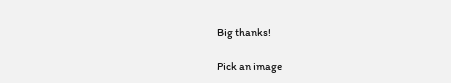Big thanks!

Pick an image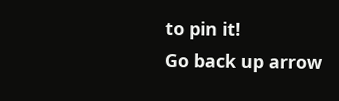to pin it!
Go back up arrow